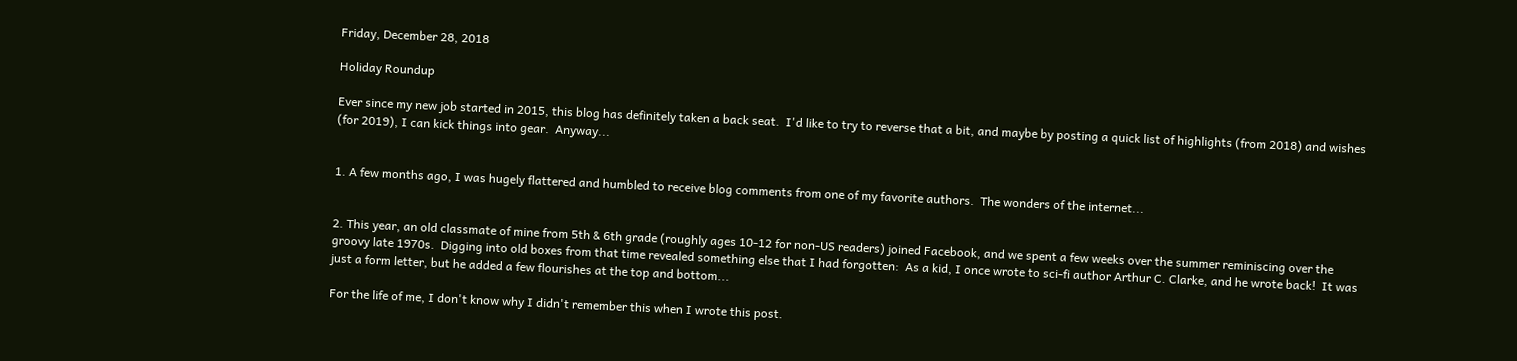Friday, December 28, 2018

Holiday Roundup

Ever since my new job started in 2015, this blog has definitely taken a back seat.  I'd like to try to reverse that a bit, and maybe by posting a quick list of highlights (from 2018) and wishes (for 2019), I can kick things into gear.  Anyway...


1. A few months ago, I was hugely flattered and humbled to receive blog comments from one of my favorite authors.  The wonders of the internet...


2. This year, an old classmate of mine from 5th & 6th grade (roughly ages 10-12 for non-US readers) joined Facebook, and we spent a few weeks over the summer reminiscing over the groovy late 1970s.  Digging into old boxes from that time revealed something else that I had forgotten:  As a kid, I once wrote to sci-fi author Arthur C. Clarke, and he wrote back!  It was just a form letter, but he added a few flourishes at the top and bottom...

For the life of me, I don't know why I didn't remember this when I wrote this post.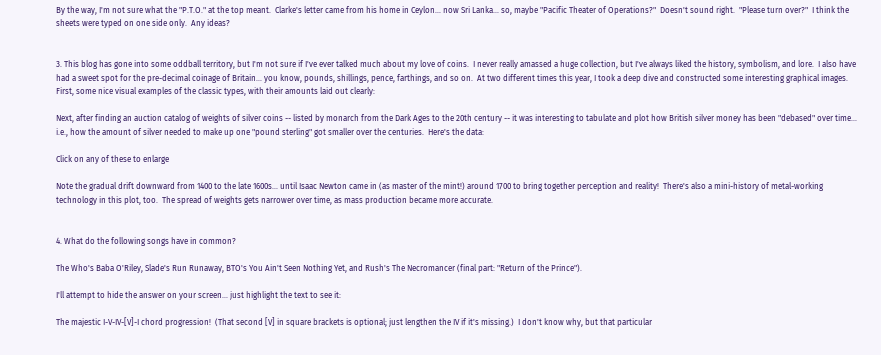By the way, I'm not sure what the "P.T.O." at the top meant.  Clarke's letter came from his home in Ceylon... now Sri Lanka... so, maybe "Pacific Theater of Operations?"  Doesn't sound right.  "Please turn over?"  I think the sheets were typed on one side only.  Any ideas?


3. This blog has gone into some oddball territory, but I'm not sure if I've ever talked much about my love of coins.  I never really amassed a huge collection, but I've always liked the history, symbolism, and lore.  I also have had a sweet spot for the pre-decimal coinage of Britain... you know, pounds, shillings, pence, farthings, and so on.  At two different times this year, I took a deep dive and constructed some interesting graphical images.  First, some nice visual examples of the classic types, with their amounts laid out clearly:

Next, after finding an auction catalog of weights of silver coins -- listed by monarch from the Dark Ages to the 20th century -- it was interesting to tabulate and plot how British silver money has been "debased" over time... i.e., how the amount of silver needed to make up one "pound sterling" got smaller over the centuries.  Here's the data:

Click on any of these to enlarge

Note the gradual drift downward from 1400 to the late 1600s... until Isaac Newton came in (as master of the mint!) around 1700 to bring together perception and reality!  There's also a mini-history of metal-working technology in this plot, too.  The spread of weights gets narrower over time, as mass production became more accurate.


4. What do the following songs have in common?

The Who's Baba O'Riley, Slade's Run Runaway, BTO's You Ain't Seen Nothing Yet, and Rush's The Necromancer (final part: "Return of the Prince").

I'll attempt to hide the answer on your screen... just highlight the text to see it:

The majestic I-V-IV-[V]-I chord progression!  (That second [V] in square brackets is optional; just lengthen the IV if it's missing.)  I don't know why, but that particular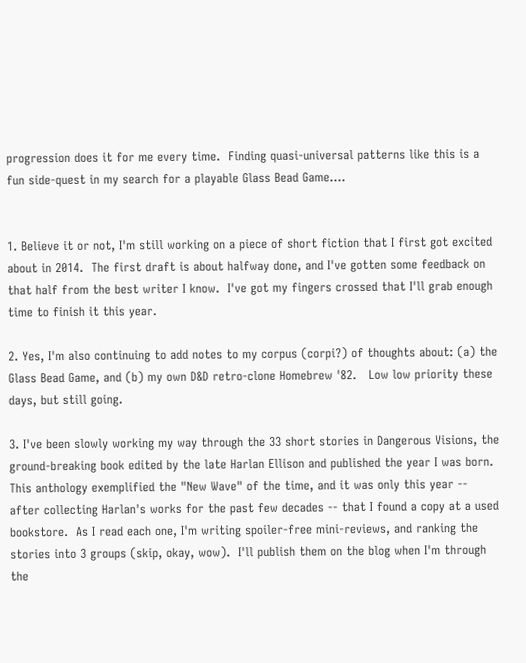progression does it for me every time.  Finding quasi-universal patterns like this is a fun side-quest in my search for a playable Glass Bead Game....


1. Believe it or not, I'm still working on a piece of short fiction that I first got excited about in 2014.  The first draft is about halfway done, and I've gotten some feedback on that half from the best writer I know.  I've got my fingers crossed that I'll grab enough time to finish it this year.

2. Yes, I'm also continuing to add notes to my corpus (corpi?) of thoughts about: (a) the Glass Bead Game, and (b) my own D&D retro-clone Homebrew '82.   Low low priority these days, but still going.

3. I've been slowly working my way through the 33 short stories in Dangerous Visions, the ground-breaking book edited by the late Harlan Ellison and published the year I was born.  This anthology exemplified the "New Wave" of the time, and it was only this year -- after collecting Harlan's works for the past few decades -- that I found a copy at a used bookstore.  As I read each one, I'm writing spoiler-free mini-reviews, and ranking the stories into 3 groups (skip, okay, wow).  I'll publish them on the blog when I'm through the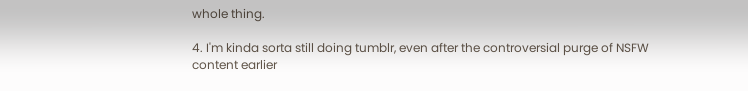whole thing.

4. I'm kinda sorta still doing tumblr, even after the controversial purge of NSFW content earlier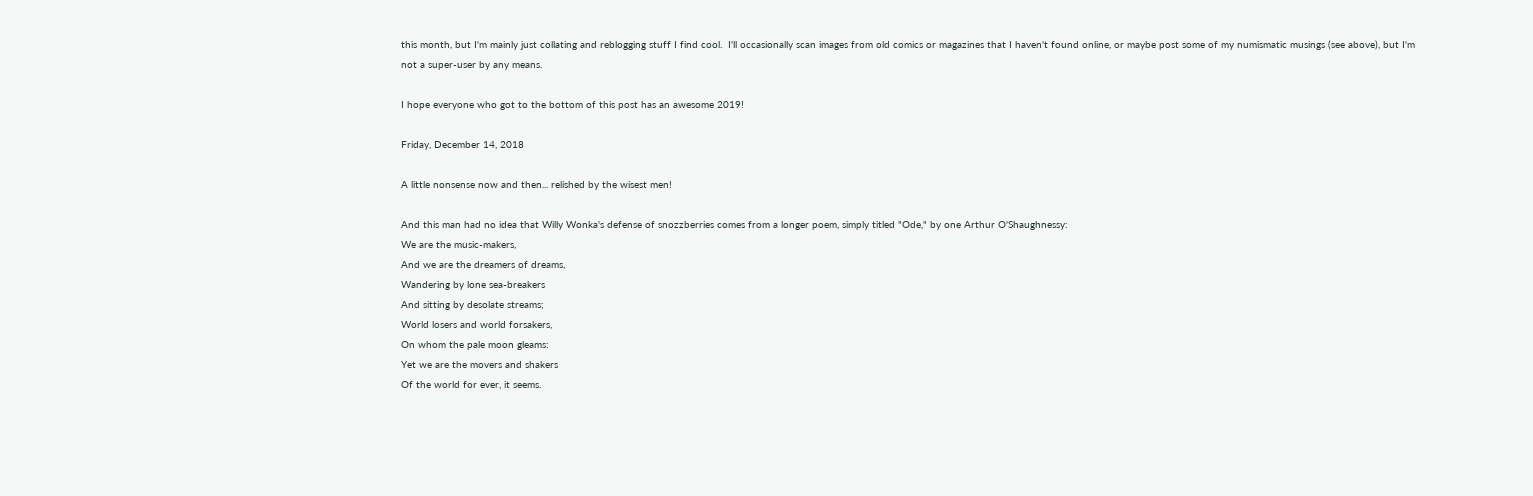this month, but I'm mainly just collating and reblogging stuff I find cool.  I'll occasionally scan images from old comics or magazines that I haven't found online, or maybe post some of my numismatic musings (see above), but I'm not a super-user by any means.

I hope everyone who got to the bottom of this post has an awesome 2019!

Friday, December 14, 2018

A little nonsense now and then... relished by the wisest men!

And this man had no idea that Willy Wonka's defense of snozzberries comes from a longer poem, simply titled "Ode," by one Arthur O'Shaughnessy:
We are the music-makers,
And we are the dreamers of dreams,
Wandering by lone sea-breakers
And sitting by desolate streams;
World losers and world forsakers,
On whom the pale moon gleams:
Yet we are the movers and shakers
Of the world for ever, it seems.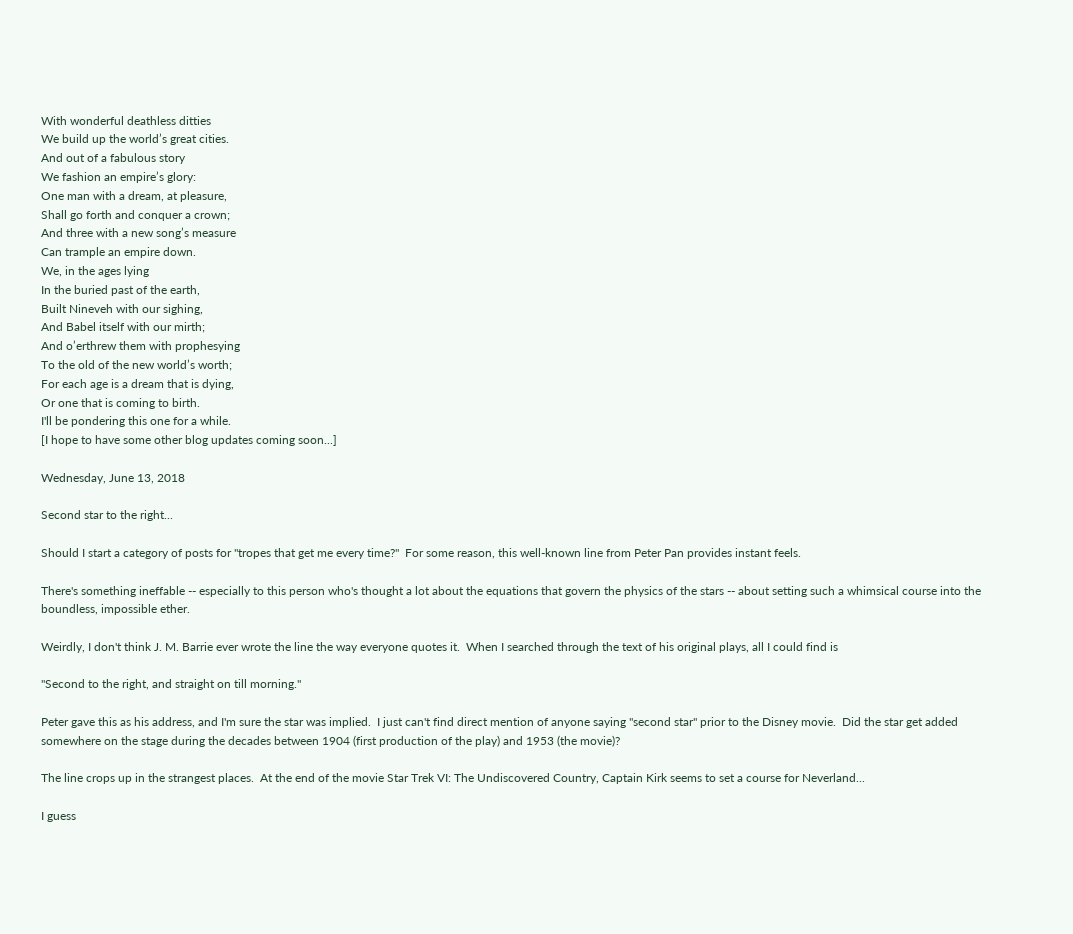With wonderful deathless ditties
We build up the world’s great cities.
And out of a fabulous story
We fashion an empire’s glory:
One man with a dream, at pleasure,
Shall go forth and conquer a crown;
And three with a new song’s measure
Can trample an empire down.
We, in the ages lying
In the buried past of the earth,
Built Nineveh with our sighing,
And Babel itself with our mirth;
And o’erthrew them with prophesying
To the old of the new world’s worth;
For each age is a dream that is dying,
Or one that is coming to birth.
I'll be pondering this one for a while.
[I hope to have some other blog updates coming soon...]

Wednesday, June 13, 2018

Second star to the right...

Should I start a category of posts for "tropes that get me every time?"  For some reason, this well-known line from Peter Pan provides instant feels.

There's something ineffable -- especially to this person who's thought a lot about the equations that govern the physics of the stars -- about setting such a whimsical course into the boundless, impossible ether.

Weirdly, I don't think J. M. Barrie ever wrote the line the way everyone quotes it.  When I searched through the text of his original plays, all I could find is

"Second to the right, and straight on till morning."

Peter gave this as his address, and I'm sure the star was implied.  I just can't find direct mention of anyone saying "second star" prior to the Disney movie.  Did the star get added somewhere on the stage during the decades between 1904 (first production of the play) and 1953 (the movie)?

The line crops up in the strangest places.  At the end of the movie Star Trek VI: The Undiscovered Country, Captain Kirk seems to set a course for Neverland...

I guess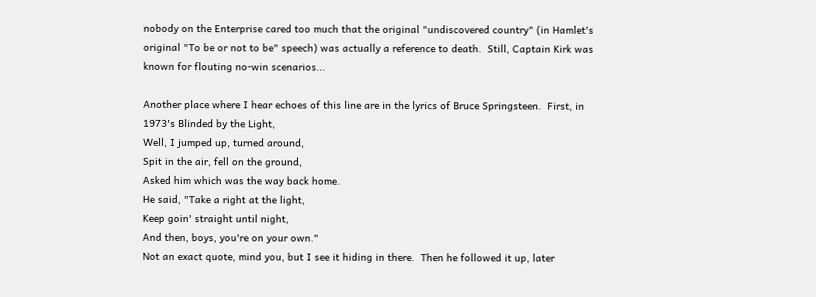nobody on the Enterprise cared too much that the original "undiscovered country" (in Hamlet's original "To be or not to be" speech) was actually a reference to death.  Still, Captain Kirk was known for flouting no-win scenarios...

Another place where I hear echoes of this line are in the lyrics of Bruce Springsteen.  First, in 1973's Blinded by the Light,
Well, I jumped up, turned around,
Spit in the air, fell on the ground,
Asked him which was the way back home.
He said, "Take a right at the light,
Keep goin' straight until night,
And then, boys, you're on your own."
Not an exact quote, mind you, but I see it hiding in there.  Then he followed it up, later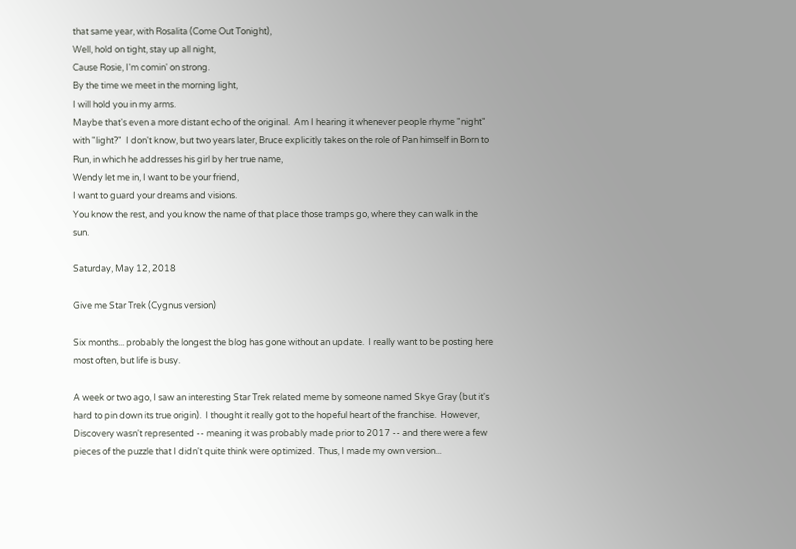that same year, with Rosalita (Come Out Tonight),
Well, hold on tight, stay up all night,
Cause Rosie, I'm comin' on strong.
By the time we meet in the morning light,
I will hold you in my arms.
Maybe that's even a more distant echo of the original.  Am I hearing it whenever people rhyme "night" with "light?"  I don't know, but two years later, Bruce explicitly takes on the role of Pan himself in Born to Run, in which he addresses his girl by her true name,
Wendy let me in, I want to be your friend,
I want to guard your dreams and visions.
You know the rest, and you know the name of that place those tramps go, where they can walk in the sun.

Saturday, May 12, 2018

Give me Star Trek (Cygnus version)

Six months... probably the longest the blog has gone without an update.  I really want to be posting here most often, but life is busy.

A week or two ago, I saw an interesting Star Trek related meme by someone named Skye Gray (but it's hard to pin down its true origin).  I thought it really got to the hopeful heart of the franchise.  However, Discovery wasn't represented -- meaning it was probably made prior to 2017 -- and there were a few pieces of the puzzle that I didn't quite think were optimized.  Thus, I made my own version...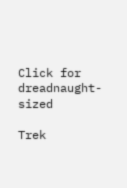Click for dreadnaught-sized

Trek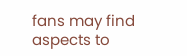fans may find aspects to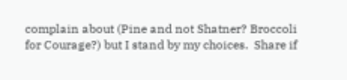complain about (Pine and not Shatner? Broccoli for Courage?) but I stand by my choices.  Share if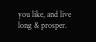you like, and live long & prosper.